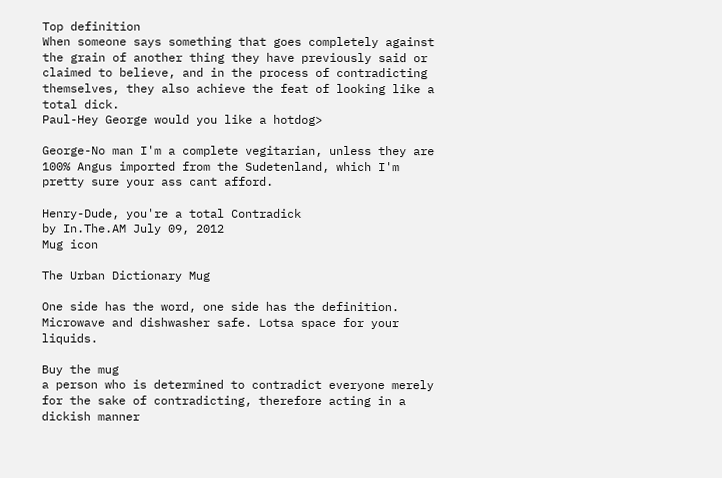Top definition
When someone says something that goes completely against the grain of another thing they have previously said or claimed to believe, and in the process of contradicting themselves, they also achieve the feat of looking like a total dick.
Paul-Hey George would you like a hotdog>

George-No man I'm a complete vegitarian, unless they are 100% Angus imported from the Sudetenland, which I'm pretty sure your ass cant afford.

Henry-Dude, you're a total Contradick
by In.The.AM July 09, 2012
Mug icon

The Urban Dictionary Mug

One side has the word, one side has the definition. Microwave and dishwasher safe. Lotsa space for your liquids.

Buy the mug
a person who is determined to contradict everyone merely for the sake of contradicting, therefore acting in a dickish manner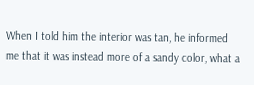When I told him the interior was tan, he informed me that it was instead more of a sandy color, what a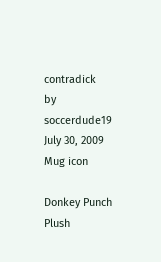contradick
by soccerdude19 July 30, 2009
Mug icon

Donkey Punch Plush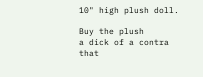10" high plush doll.

Buy the plush
a dick of a contra that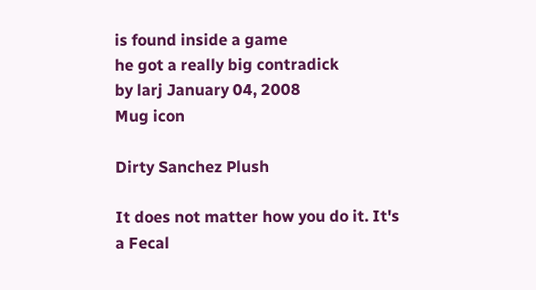is found inside a game
he got a really big contradick
by larj January 04, 2008
Mug icon

Dirty Sanchez Plush

It does not matter how you do it. It's a Fecal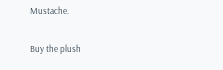Mustache.

Buy the plush